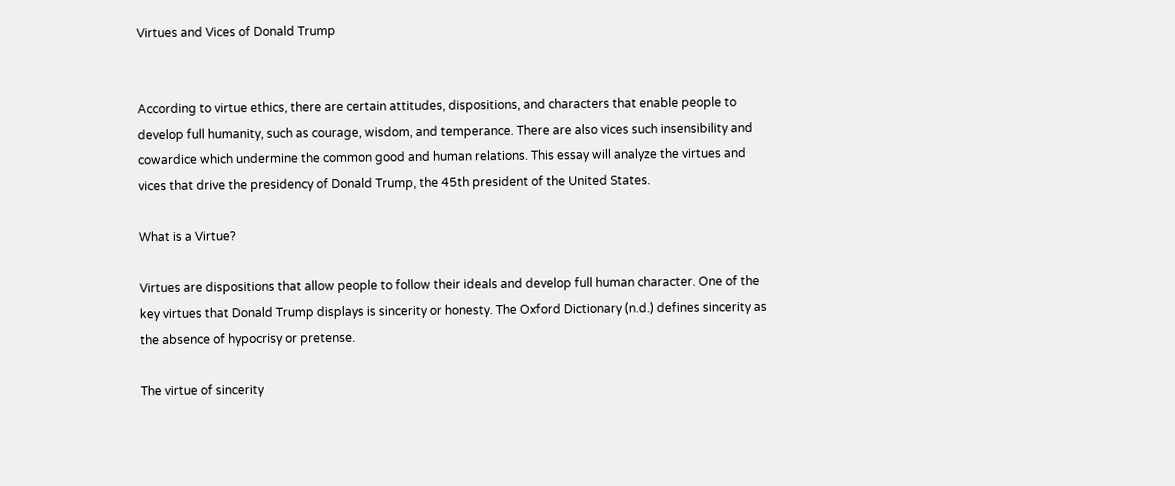Virtues and Vices of Donald Trump


According to virtue ethics, there are certain attitudes, dispositions, and characters that enable people to develop full humanity, such as courage, wisdom, and temperance. There are also vices such insensibility and cowardice which undermine the common good and human relations. This essay will analyze the virtues and vices that drive the presidency of Donald Trump, the 45th president of the United States.

What is a Virtue?

Virtues are dispositions that allow people to follow their ideals and develop full human character. One of the key virtues that Donald Trump displays is sincerity or honesty. The Oxford Dictionary (n.d.) defines sincerity as the absence of hypocrisy or pretense.

The virtue of sincerity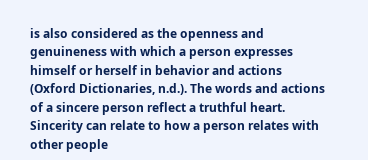is also considered as the openness and genuineness with which a person expresses himself or herself in behavior and actions (Oxford Dictionaries, n.d.). The words and actions of a sincere person reflect a truthful heart. Sincerity can relate to how a person relates with other people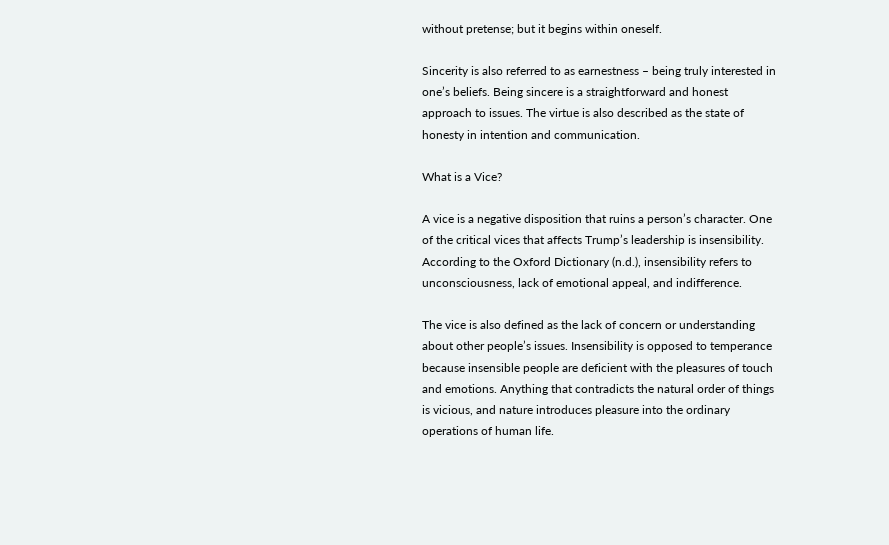without pretense; but it begins within oneself.

Sincerity is also referred to as earnestness – being truly interested in one’s beliefs. Being sincere is a straightforward and honest approach to issues. The virtue is also described as the state of honesty in intention and communication.

What is a Vice?

A vice is a negative disposition that ruins a person’s character. One of the critical vices that affects Trump’s leadership is insensibility. According to the Oxford Dictionary (n.d.), insensibility refers to unconsciousness, lack of emotional appeal, and indifference.

The vice is also defined as the lack of concern or understanding about other people’s issues. Insensibility is opposed to temperance because insensible people are deficient with the pleasures of touch and emotions. Anything that contradicts the natural order of things is vicious, and nature introduces pleasure into the ordinary operations of human life.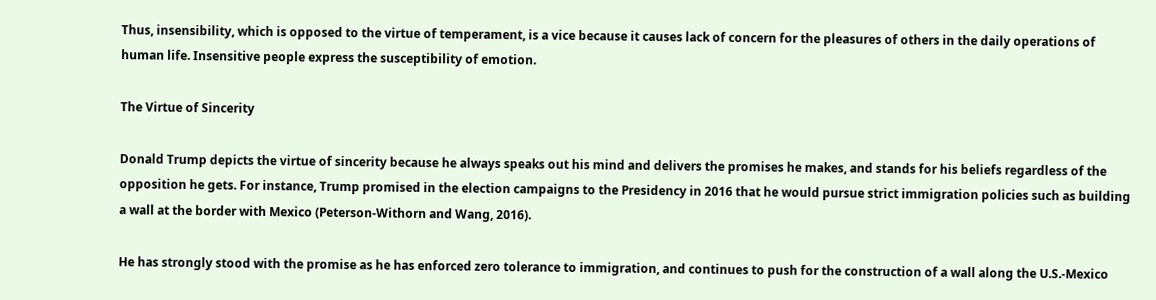Thus, insensibility, which is opposed to the virtue of temperament, is a vice because it causes lack of concern for the pleasures of others in the daily operations of human life. Insensitive people express the susceptibility of emotion.

The Virtue of Sincerity

Donald Trump depicts the virtue of sincerity because he always speaks out his mind and delivers the promises he makes, and stands for his beliefs regardless of the opposition he gets. For instance, Trump promised in the election campaigns to the Presidency in 2016 that he would pursue strict immigration policies such as building a wall at the border with Mexico (Peterson-Withorn and Wang, 2016).

He has strongly stood with the promise as he has enforced zero tolerance to immigration, and continues to push for the construction of a wall along the U.S.-Mexico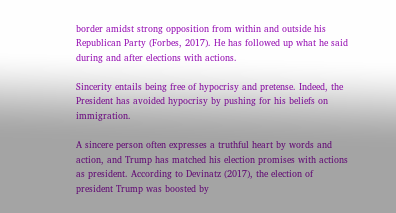border amidst strong opposition from within and outside his Republican Party (Forbes, 2017). He has followed up what he said during and after elections with actions.

Sincerity entails being free of hypocrisy and pretense. Indeed, the President has avoided hypocrisy by pushing for his beliefs on immigration.

A sincere person often expresses a truthful heart by words and action, and Trump has matched his election promises with actions as president. According to Devinatz (2017), the election of president Trump was boosted by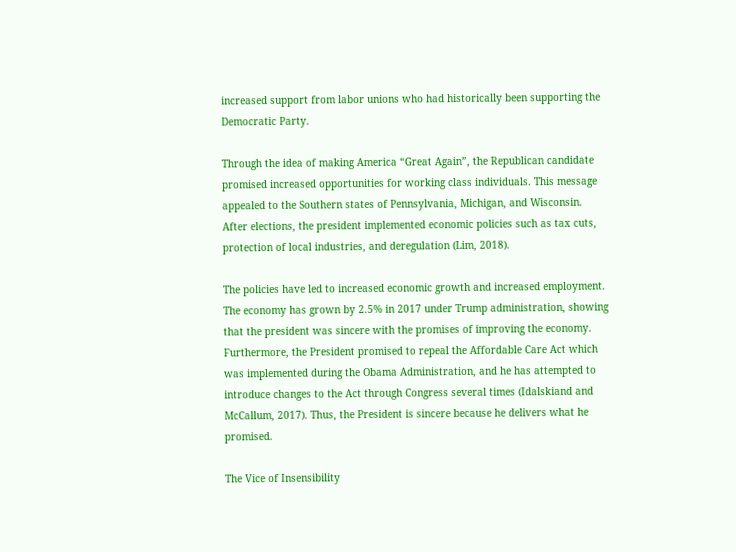increased support from labor unions who had historically been supporting the Democratic Party.

Through the idea of making America “Great Again”, the Republican candidate promised increased opportunities for working class individuals. This message appealed to the Southern states of Pennsylvania, Michigan, and Wisconsin. After elections, the president implemented economic policies such as tax cuts, protection of local industries, and deregulation (Lim, 2018).

The policies have led to increased economic growth and increased employment. The economy has grown by 2.5% in 2017 under Trump administration, showing that the president was sincere with the promises of improving the economy. Furthermore, the President promised to repeal the Affordable Care Act which was implemented during the Obama Administration, and he has attempted to introduce changes to the Act through Congress several times (Idalskiand and McCallum, 2017). Thus, the President is sincere because he delivers what he promised.

The Vice of Insensibility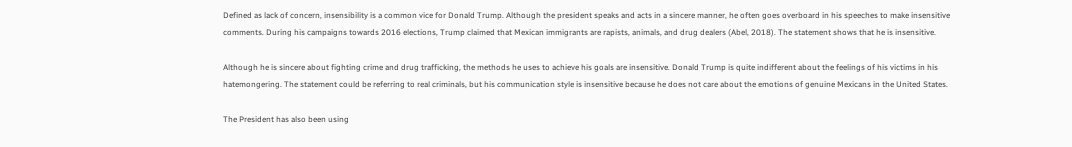Defined as lack of concern, insensibility is a common vice for Donald Trump. Although the president speaks and acts in a sincere manner, he often goes overboard in his speeches to make insensitive comments. During his campaigns towards 2016 elections, Trump claimed that Mexican immigrants are rapists, animals, and drug dealers (Abel, 2018). The statement shows that he is insensitive.

Although he is sincere about fighting crime and drug trafficking, the methods he uses to achieve his goals are insensitive. Donald Trump is quite indifferent about the feelings of his victims in his hatemongering. The statement could be referring to real criminals, but his communication style is insensitive because he does not care about the emotions of genuine Mexicans in the United States.

The President has also been using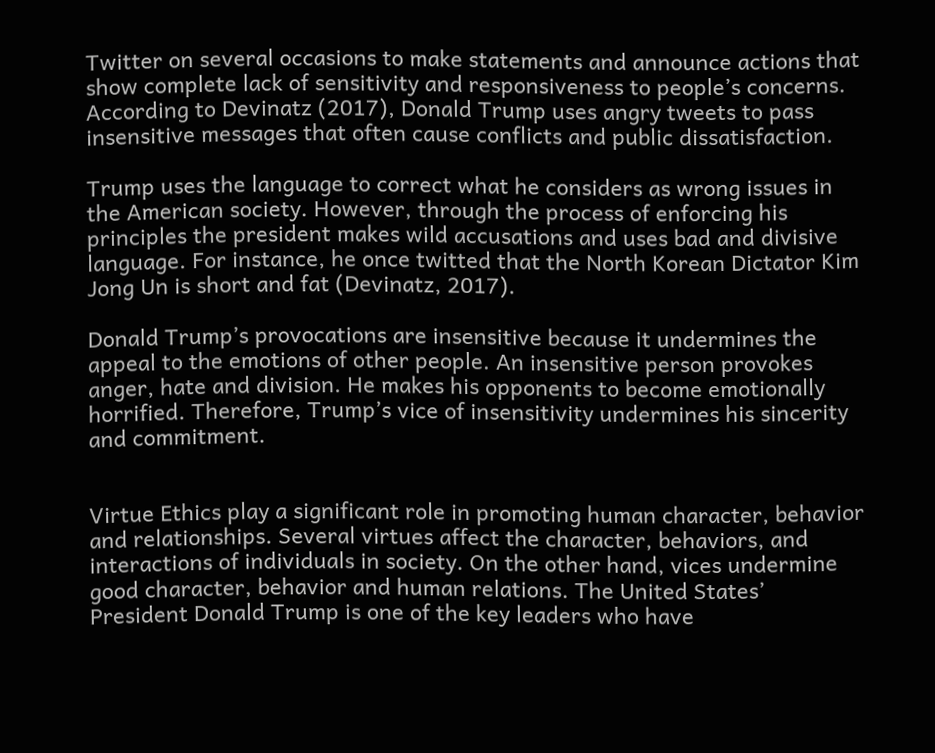Twitter on several occasions to make statements and announce actions that show complete lack of sensitivity and responsiveness to people’s concerns. According to Devinatz (2017), Donald Trump uses angry tweets to pass insensitive messages that often cause conflicts and public dissatisfaction.

Trump uses the language to correct what he considers as wrong issues in the American society. However, through the process of enforcing his principles the president makes wild accusations and uses bad and divisive language. For instance, he once twitted that the North Korean Dictator Kim Jong Un is short and fat (Devinatz, 2017).

Donald Trump’s provocations are insensitive because it undermines the appeal to the emotions of other people. An insensitive person provokes anger, hate and division. He makes his opponents to become emotionally horrified. Therefore, Trump’s vice of insensitivity undermines his sincerity and commitment.


Virtue Ethics play a significant role in promoting human character, behavior and relationships. Several virtues affect the character, behaviors, and interactions of individuals in society. On the other hand, vices undermine good character, behavior and human relations. The United States’ President Donald Trump is one of the key leaders who have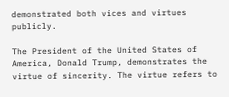demonstrated both vices and virtues publicly.

The President of the United States of America, Donald Trump, demonstrates the virtue of sincerity. The virtue refers to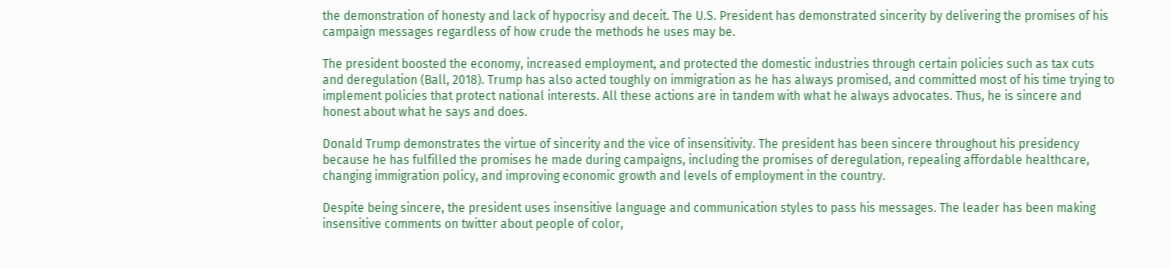the demonstration of honesty and lack of hypocrisy and deceit. The U.S. President has demonstrated sincerity by delivering the promises of his campaign messages regardless of how crude the methods he uses may be.

The president boosted the economy, increased employment, and protected the domestic industries through certain policies such as tax cuts and deregulation (Ball, 2018). Trump has also acted toughly on immigration as he has always promised, and committed most of his time trying to implement policies that protect national interests. All these actions are in tandem with what he always advocates. Thus, he is sincere and honest about what he says and does.

Donald Trump demonstrates the virtue of sincerity and the vice of insensitivity. The president has been sincere throughout his presidency because he has fulfilled the promises he made during campaigns, including the promises of deregulation, repealing affordable healthcare, changing immigration policy, and improving economic growth and levels of employment in the country.

Despite being sincere, the president uses insensitive language and communication styles to pass his messages. The leader has been making insensitive comments on twitter about people of color,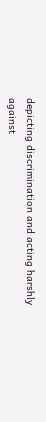depicting discrimination and acting harshly against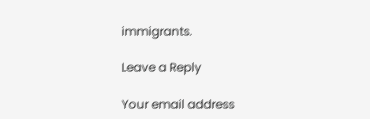immigrants.

Leave a Reply

Your email address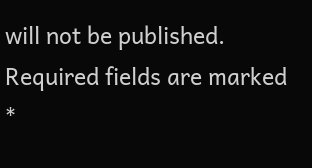will not be published. Required fields are marked *